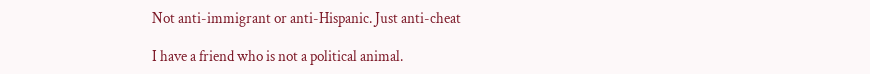Not anti-immigrant or anti-Hispanic. Just anti-cheat

I have a friend who is not a political animal.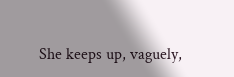She keeps up, vaguely,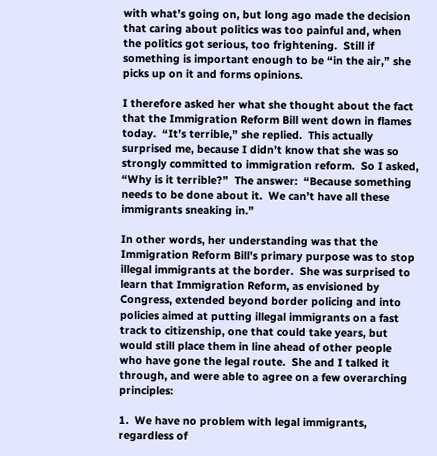with what’s going on, but long ago made the decision that caring about politics was too painful and, when the politics got serious, too frightening.  Still if something is important enough to be “in the air,” she picks up on it and forms opinions.

I therefore asked her what she thought about the fact that the Immigration Reform Bill went down in flames today.  “It’s terrible,” she replied.  This actually surprised me, because I didn’t know that she was so strongly committed to immigration reform.  So I asked, “Why is it terrible?”  The answer:  “Because something needs to be done about it.  We can’t have all these immigrants sneaking in.”

In other words, her understanding was that the Immigration Reform Bill’s primary purpose was to stop illegal immigrants at the border.  She was surprised to learn that Immigration Reform, as envisioned by Congress, extended beyond border policing and into policies aimed at putting illegal immigrants on a fast track to citizenship, one that could take years, but would still place them in line ahead of other people who have gone the legal route.  She and I talked it through, and were able to agree on a few overarching principles:

1.  We have no problem with legal immigrants, regardless of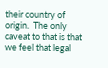their country of origin.  The only caveat to that is that we feel that legal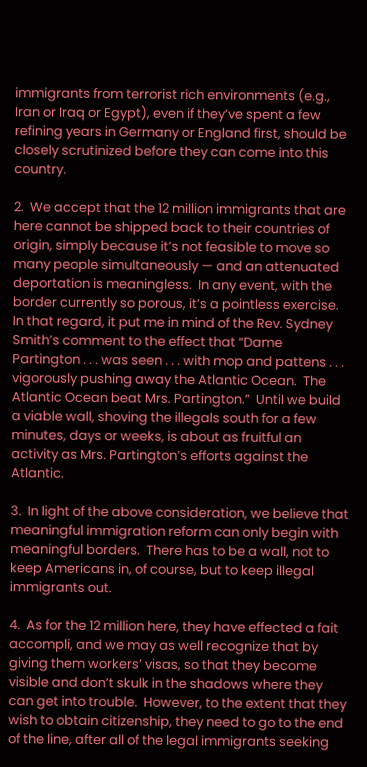immigrants from terrorist rich environments (e.g., Iran or Iraq or Egypt), even if they’ve spent a few refining years in Germany or England first, should be closely scrutinized before they can come into this country.

2.  We accept that the 12 million immigrants that are here cannot be shipped back to their countries of origin, simply because it’s not feasible to move so many people simultaneously — and an attenuated deportation is meaningless.  In any event, with the border currently so porous, it’s a pointless exercise.  In that regard, it put me in mind of the Rev. Sydney Smith’s comment to the effect that “Dame Partington . . . was seen . . . with mop and pattens . . . vigorously pushing away the Atlantic Ocean.  The Atlantic Ocean beat Mrs. Partington.”  Until we build a viable wall, shoving the illegals south for a few minutes, days or weeks, is about as fruitful an activity as Mrs. Partington’s efforts against the Atlantic.

3.  In light of the above consideration, we believe that meaningful immigration reform can only begin with meaningful borders.  There has to be a wall, not to keep Americans in, of course, but to keep illegal immigrants out.

4.  As for the 12 million here, they have effected a fait accompli, and we may as well recognize that by giving them workers’ visas, so that they become visible and don’t skulk in the shadows where they can get into trouble.  However, to the extent that they wish to obtain citizenship, they need to go to the end of the line, after all of the legal immigrants seeking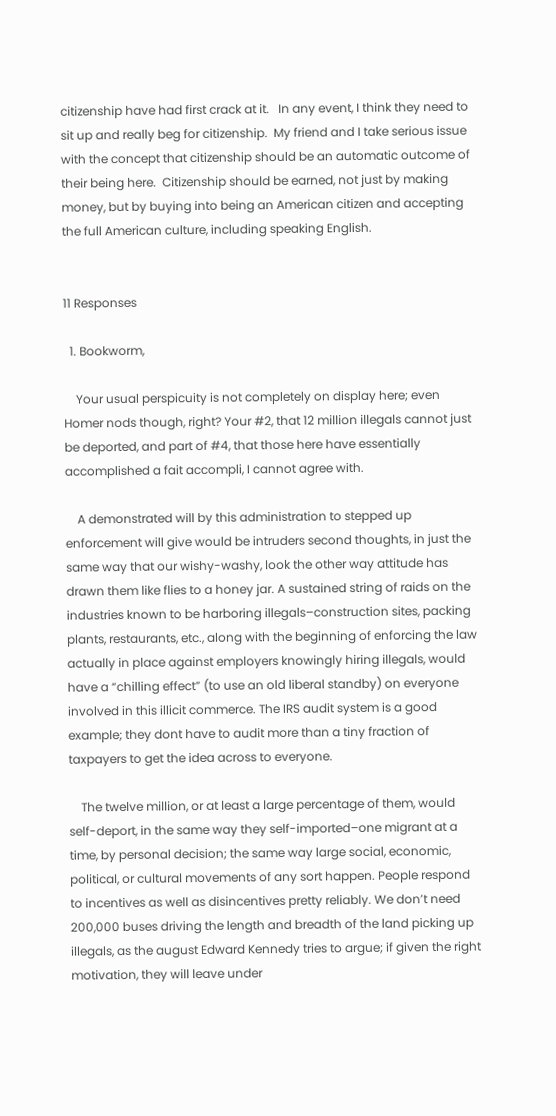citizenship have had first crack at it.   In any event, I think they need to sit up and really beg for citizenship.  My friend and I take serious issue with the concept that citizenship should be an automatic outcome of their being here.  Citizenship should be earned, not just by making money, but by buying into being an American citizen and accepting the full American culture, including speaking English.


11 Responses

  1. Bookworm,

    Your usual perspicuity is not completely on display here; even Homer nods though, right? Your #2, that 12 million illegals cannot just be deported, and part of #4, that those here have essentially accomplished a fait accompli, I cannot agree with.

    A demonstrated will by this administration to stepped up enforcement will give would be intruders second thoughts, in just the same way that our wishy-washy, look the other way attitude has drawn them like flies to a honey jar. A sustained string of raids on the industries known to be harboring illegals–construction sites, packing plants, restaurants, etc., along with the beginning of enforcing the law actually in place against employers knowingly hiring illegals, would have a “chilling effect” (to use an old liberal standby) on everyone involved in this illicit commerce. The IRS audit system is a good example; they dont have to audit more than a tiny fraction of taxpayers to get the idea across to everyone.

    The twelve million, or at least a large percentage of them, would self-deport, in the same way they self-imported–one migrant at a time, by personal decision; the same way large social, economic, political, or cultural movements of any sort happen. People respond to incentives as well as disincentives pretty reliably. We don’t need 200,000 buses driving the length and breadth of the land picking up illegals, as the august Edward Kennedy tries to argue; if given the right motivation, they will leave under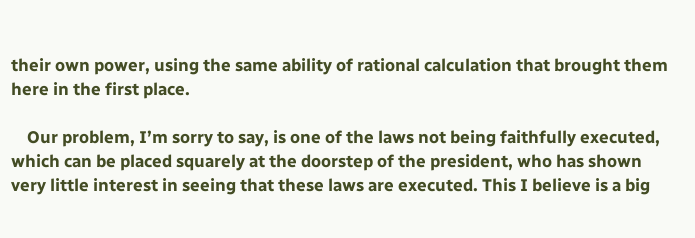their own power, using the same ability of rational calculation that brought them here in the first place.

    Our problem, I’m sorry to say, is one of the laws not being faithfully executed, which can be placed squarely at the doorstep of the president, who has shown very little interest in seeing that these laws are executed. This I believe is a big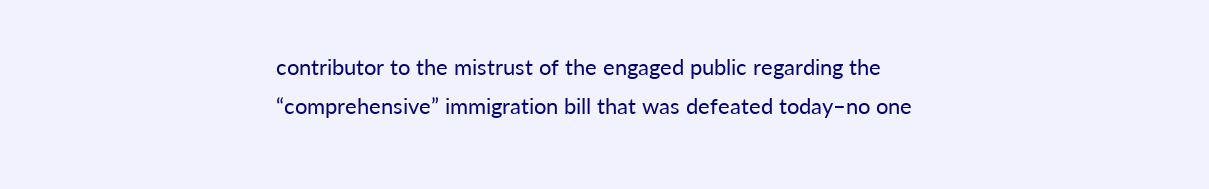contributor to the mistrust of the engaged public regarding the “comprehensive” immigration bill that was defeated today–no one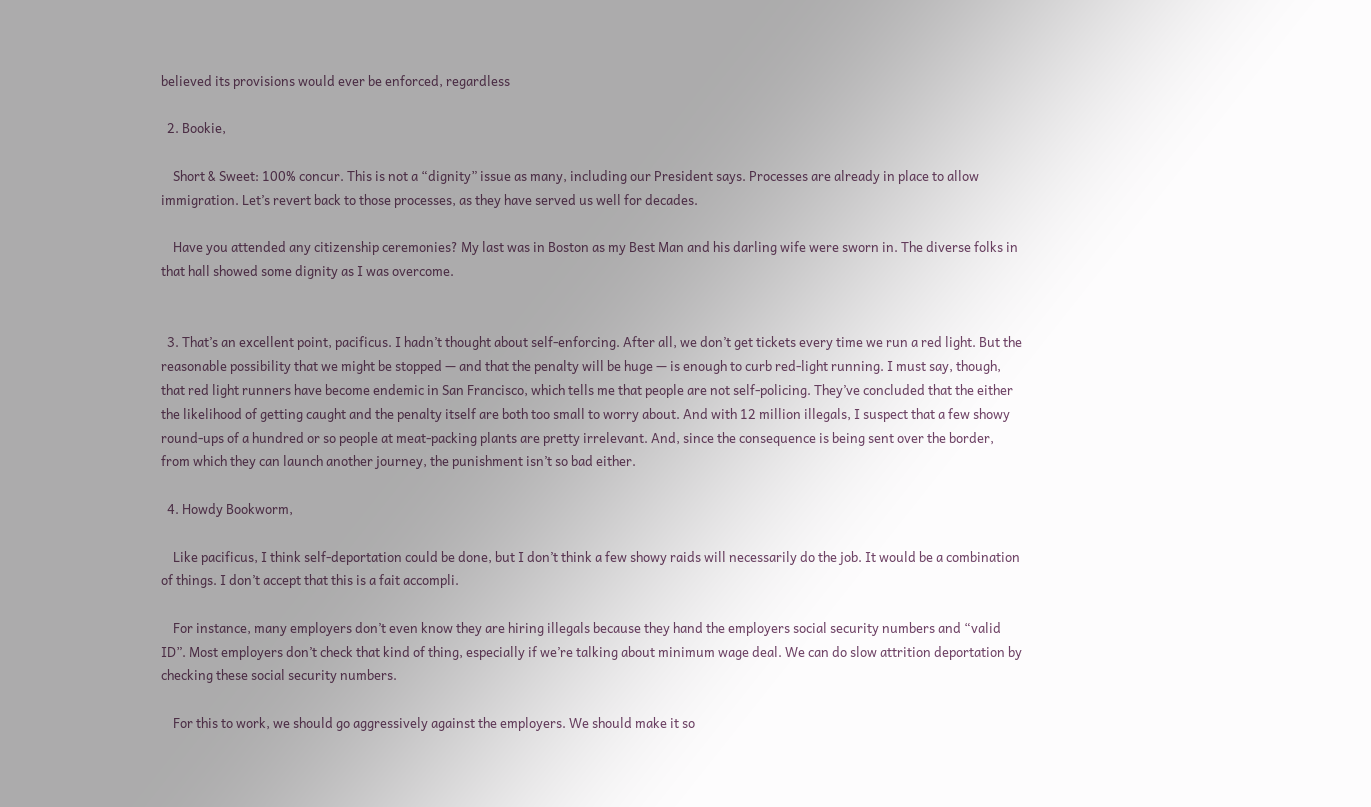believed its provisions would ever be enforced, regardless

  2. Bookie,

    Short & Sweet: 100% concur. This is not a “dignity” issue as many, including our President says. Processes are already in place to allow immigration. Let’s revert back to those processes, as they have served us well for decades.

    Have you attended any citizenship ceremonies? My last was in Boston as my Best Man and his darling wife were sworn in. The diverse folks in that hall showed some dignity as I was overcome.


  3. That’s an excellent point, pacificus. I hadn’t thought about self-enforcing. After all, we don’t get tickets every time we run a red light. But the reasonable possibility that we might be stopped — and that the penalty will be huge — is enough to curb red-light running. I must say, though, that red light runners have become endemic in San Francisco, which tells me that people are not self-policing. They’ve concluded that the either the likelihood of getting caught and the penalty itself are both too small to worry about. And with 12 million illegals, I suspect that a few showy round-ups of a hundred or so people at meat-packing plants are pretty irrelevant. And, since the consequence is being sent over the border, from which they can launch another journey, the punishment isn’t so bad either.

  4. Howdy Bookworm,

    Like pacificus, I think self-deportation could be done, but I don’t think a few showy raids will necessarily do the job. It would be a combination of things. I don’t accept that this is a fait accompli.

    For instance, many employers don’t even know they are hiring illegals because they hand the employers social security numbers and “valid ID”. Most employers don’t check that kind of thing, especially if we’re talking about minimum wage deal. We can do slow attrition deportation by checking these social security numbers.

    For this to work, we should go aggressively against the employers. We should make it so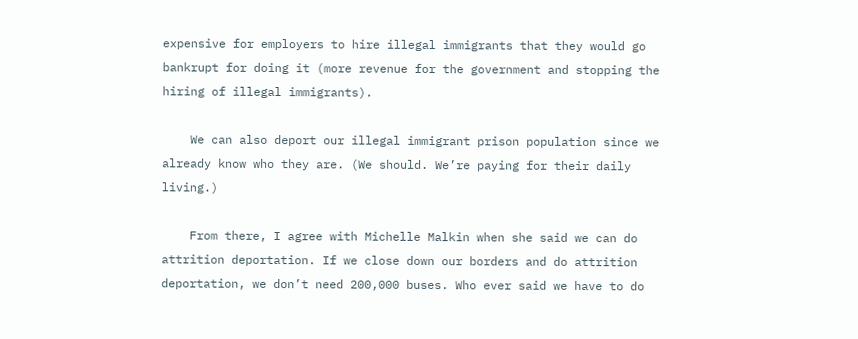expensive for employers to hire illegal immigrants that they would go bankrupt for doing it (more revenue for the government and stopping the hiring of illegal immigrants).

    We can also deport our illegal immigrant prison population since we already know who they are. (We should. We’re paying for their daily living.)

    From there, I agree with Michelle Malkin when she said we can do attrition deportation. If we close down our borders and do attrition deportation, we don’t need 200,000 buses. Who ever said we have to do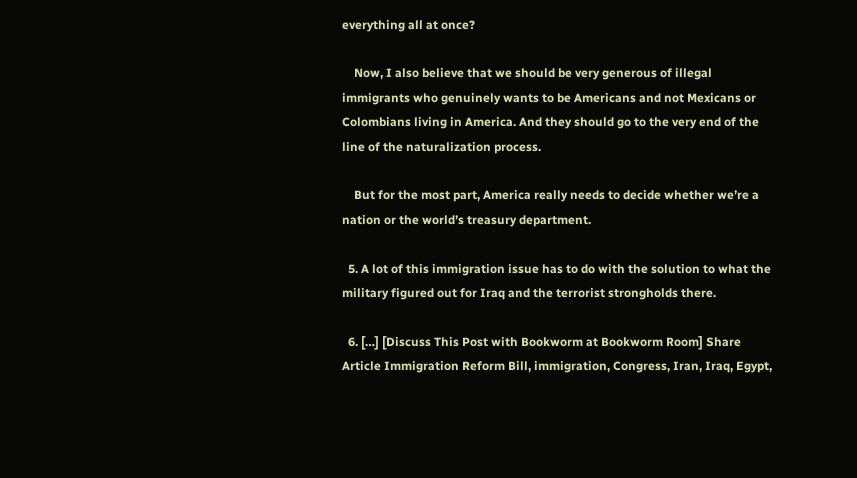everything all at once?

    Now, I also believe that we should be very generous of illegal immigrants who genuinely wants to be Americans and not Mexicans or Colombians living in America. And they should go to the very end of the line of the naturalization process.

    But for the most part, America really needs to decide whether we’re a nation or the world’s treasury department.

  5. A lot of this immigration issue has to do with the solution to what the military figured out for Iraq and the terrorist strongholds there.

  6. […] [Discuss This Post with Bookworm at Bookworm Room] Share Article Immigration Reform Bill, immigration, Congress, Iran, Iraq, Egypt,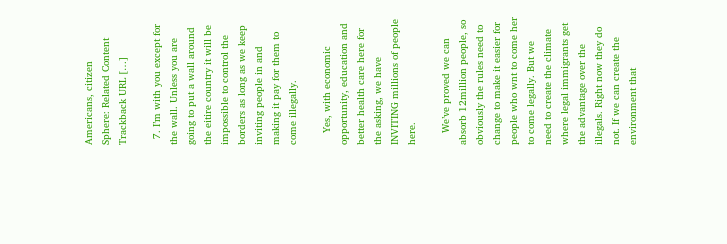Americans, citizen    Sphere: Related Content Trackback URL […]

  7. I’m with you except for the wall. Unless you are going to put a wall around the eitire country it will be impossible to control the borders as long as we keep inviting people in and making it pay for them to come illegally.

    Yes, with economic opportunity, education and better health care here for the asking, we have INVITING millions of people here.

    We’ve proved we can absorb 12million people, so obviously the rules need to change to make it easier for people who wnt to come her to come legally. But we need to create the climate where legal immigrants get the advantage over the illegals. Right now they do not. If we can create the environment that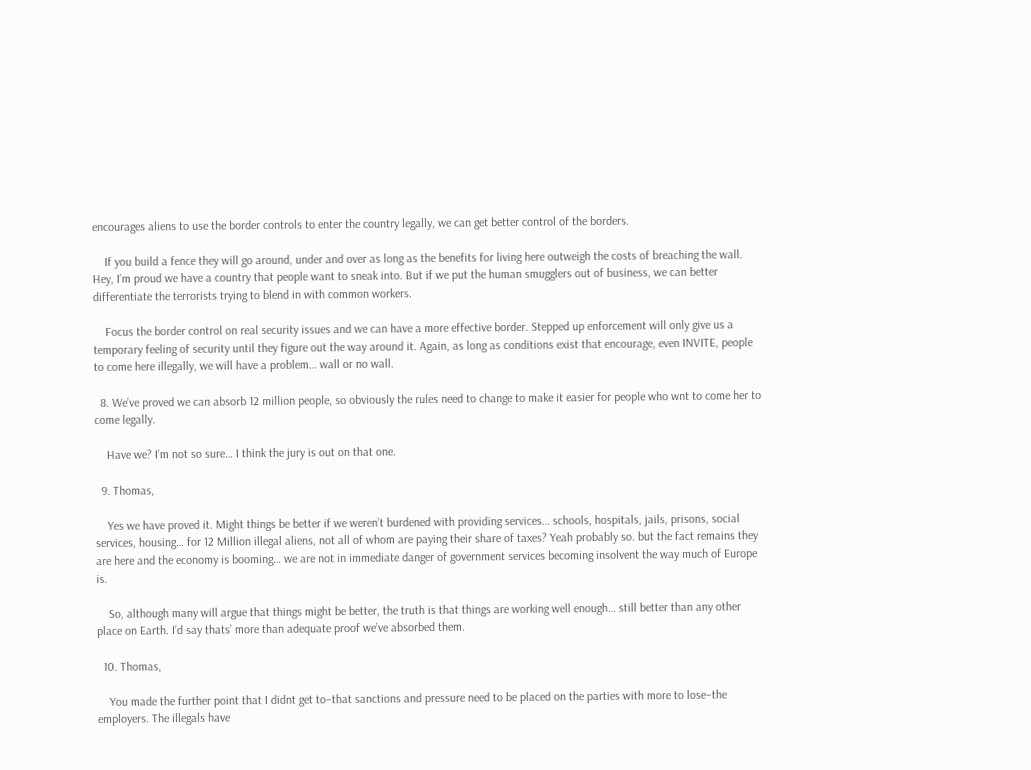encourages aliens to use the border controls to enter the country legally, we can get better control of the borders.

    If you build a fence they will go around, under and over as long as the benefits for living here outweigh the costs of breaching the wall. Hey, I’m proud we have a country that people want to sneak into. But if we put the human smugglers out of business, we can better differentiate the terrorists trying to blend in with common workers.

    Focus the border control on real security issues and we can have a more effective border. Stepped up enforcement will only give us a temporary feeling of security until they figure out the way around it. Again, as long as conditions exist that encourage, even INVITE, people to come here illegally, we will have a problem… wall or no wall.

  8. We’ve proved we can absorb 12 million people, so obviously the rules need to change to make it easier for people who wnt to come her to come legally.

    Have we? I’m not so sure… I think the jury is out on that one.

  9. Thomas,

    Yes we have proved it. Might things be better if we weren’t burdened with providing services… schools, hospitals, jails, prisons, social services, housing… for 12 Million illegal aliens, not all of whom are paying their share of taxes? Yeah probably so. but the fact remains they are here and the economy is booming… we are not in immediate danger of government services becoming insolvent the way much of Europe is.

    So, although many will argue that things might be better, the truth is that things are working well enough… still better than any other place on Earth. I’d say thats’ more than adequate proof we’ve absorbed them.

  10. Thomas,

    You made the further point that I didnt get to–that sanctions and pressure need to be placed on the parties with more to lose–the employers. The illegals have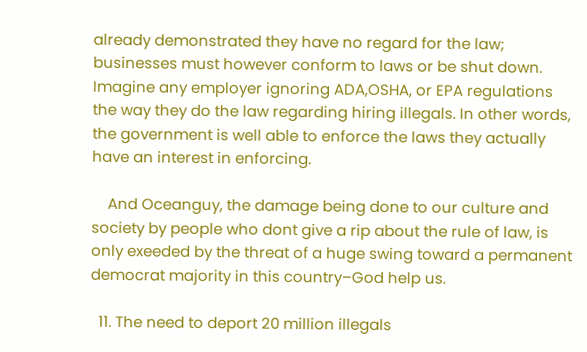already demonstrated they have no regard for the law; businesses must however conform to laws or be shut down. Imagine any employer ignoring ADA,OSHA, or EPA regulations the way they do the law regarding hiring illegals. In other words, the government is well able to enforce the laws they actually have an interest in enforcing.

    And Oceanguy, the damage being done to our culture and society by people who dont give a rip about the rule of law, is only exeeded by the threat of a huge swing toward a permanent democrat majority in this country–God help us.

  11. The need to deport 20 million illegals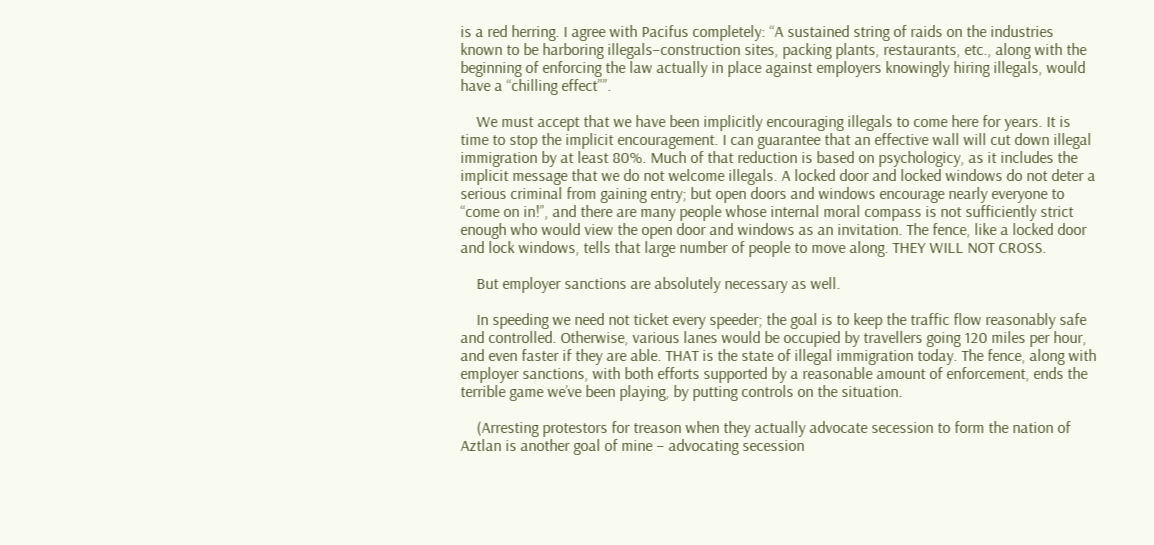is a red herring. I agree with Pacifus completely: “A sustained string of raids on the industries known to be harboring illegals–construction sites, packing plants, restaurants, etc., along with the beginning of enforcing the law actually in place against employers knowingly hiring illegals, would have a “chilling effect””.

    We must accept that we have been implicitly encouraging illegals to come here for years. It is time to stop the implicit encouragement. I can guarantee that an effective wall will cut down illegal immigration by at least 80%. Much of that reduction is based on psychologicy, as it includes the implicit message that we do not welcome illegals. A locked door and locked windows do not deter a serious criminal from gaining entry; but open doors and windows encourage nearly everyone to “come on in!”, and there are many people whose internal moral compass is not sufficiently strict enough who would view the open door and windows as an invitation. The fence, like a locked door and lock windows, tells that large number of people to move along. THEY WILL NOT CROSS.

    But employer sanctions are absolutely necessary as well.

    In speeding we need not ticket every speeder; the goal is to keep the traffic flow reasonably safe and controlled. Otherwise, various lanes would be occupied by travellers going 120 miles per hour, and even faster if they are able. THAT is the state of illegal immigration today. The fence, along with employer sanctions, with both efforts supported by a reasonable amount of enforcement, ends the terrible game we’ve been playing, by putting controls on the situation.

    (Arresting protestors for treason when they actually advocate secession to form the nation of Aztlan is another goal of mine – advocating secession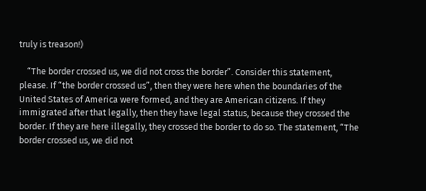truly is treason!)

    “The border crossed us, we did not cross the border”. Consider this statement, please. If “the border crossed us”, then they were here when the boundaries of the United States of America were formed, and they are American citizens. If they immigrated after that legally, then they have legal status, because they crossed the border. If they are here illegally, they crossed the border to do so. The statement, “The border crossed us, we did not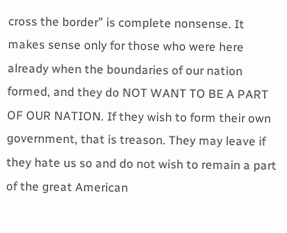cross the border” is complete nonsense. It makes sense only for those who were here already when the boundaries of our nation formed, and they do NOT WANT TO BE A PART OF OUR NATION. If they wish to form their own government, that is treason. They may leave if they hate us so and do not wish to remain a part of the great American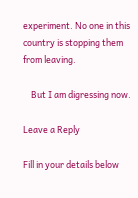experiment. No one in this country is stopping them from leaving.

    But I am digressing now.

Leave a Reply

Fill in your details below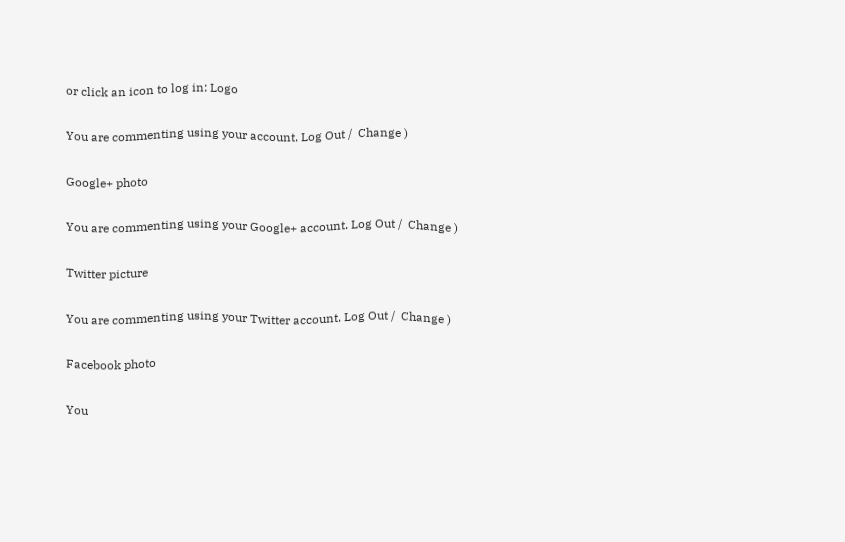or click an icon to log in: Logo

You are commenting using your account. Log Out /  Change )

Google+ photo

You are commenting using your Google+ account. Log Out /  Change )

Twitter picture

You are commenting using your Twitter account. Log Out /  Change )

Facebook photo

You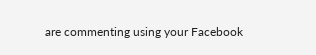are commenting using your Facebook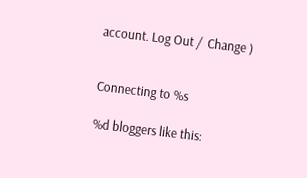account. Log Out /  Change )


Connecting to %s

%d bloggers like this: